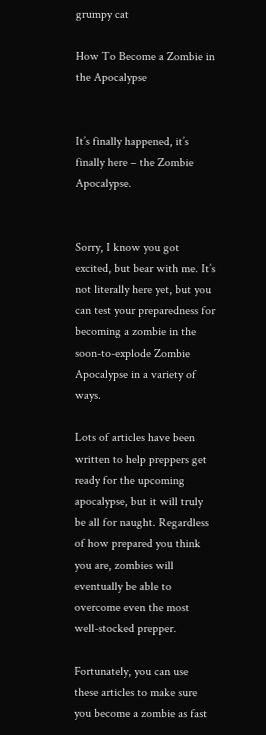grumpy cat

How To Become a Zombie in the Apocalypse


It’s finally happened, it’s finally here – the Zombie Apocalypse.


Sorry, I know you got excited, but bear with me. It’s not literally here yet, but you can test your preparedness for becoming a zombie in the soon-to-explode Zombie Apocalypse in a variety of ways.

Lots of articles have been written to help preppers get ready for the upcoming apocalypse, but it will truly be all for naught. Regardless of how prepared you think you are, zombies will eventually be able to overcome even the most well-stocked prepper.

Fortunately, you can use these articles to make sure you become a zombie as fast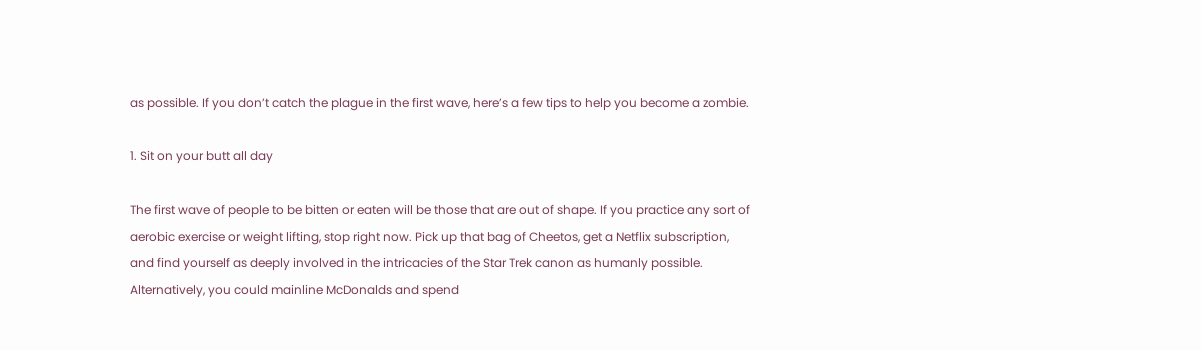as possible. If you don’t catch the plague in the first wave, here’s a few tips to help you become a zombie.

1. Sit on your butt all day

The first wave of people to be bitten or eaten will be those that are out of shape. If you practice any sort of aerobic exercise or weight lifting, stop right now. Pick up that bag of Cheetos, get a Netflix subscription, and find yourself as deeply involved in the intricacies of the Star Trek canon as humanly possible. Alternatively, you could mainline McDonalds and spend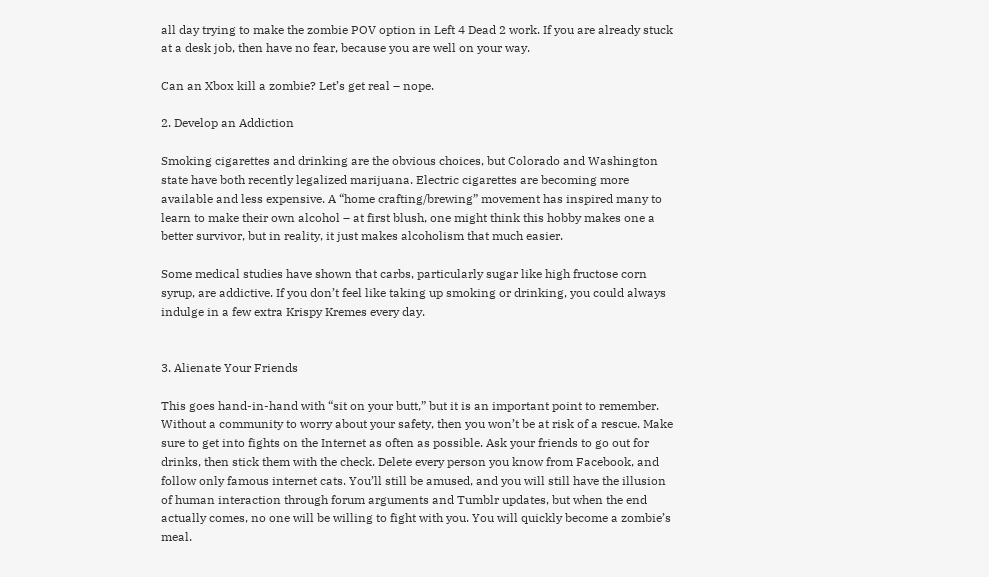all day trying to make the zombie POV option in Left 4 Dead 2 work. If you are already stuck at a desk job, then have no fear, because you are well on your way.

Can an Xbox kill a zombie? Let’s get real – nope.

2. Develop an Addiction

Smoking cigarettes and drinking are the obvious choices, but Colorado and Washington state have both recently legalized marijuana. Electric cigarettes are becoming more available and less expensive. A “home crafting/brewing” movement has inspired many to learn to make their own alcohol – at first blush, one might think this hobby makes one a better survivor, but in reality, it just makes alcoholism that much easier.

Some medical studies have shown that carbs, particularly sugar like high fructose corn syrup, are addictive. If you don’t feel like taking up smoking or drinking, you could always indulge in a few extra Krispy Kremes every day.


3. Alienate Your Friends

This goes hand-in-hand with “sit on your butt,” but it is an important point to remember. Without a community to worry about your safety, then you won’t be at risk of a rescue. Make sure to get into fights on the Internet as often as possible. Ask your friends to go out for drinks, then stick them with the check. Delete every person you know from Facebook, and follow only famous internet cats. You’ll still be amused, and you will still have the illusion of human interaction through forum arguments and Tumblr updates, but when the end actually comes, no one will be willing to fight with you. You will quickly become a zombie’s meal.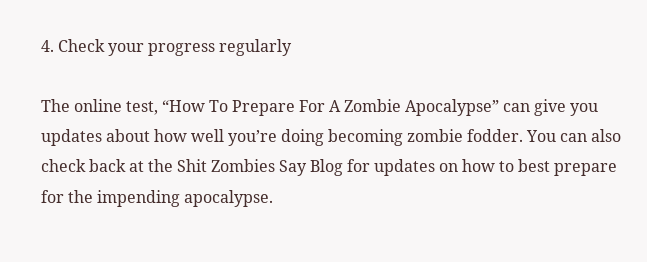4. Check your progress regularly

The online test, “How To Prepare For A Zombie Apocalypse” can give you updates about how well you’re doing becoming zombie fodder. You can also check back at the Shit Zombies Say Blog for updates on how to best prepare for the impending apocalypse.